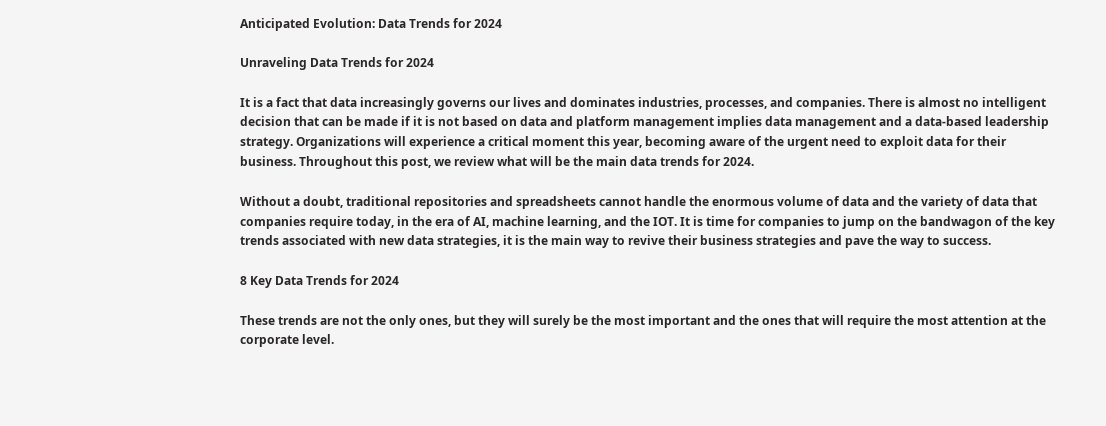Anticipated Evolution: Data Trends for 2024

Unraveling Data Trends for 2024

It is a fact that data increasingly governs our lives and dominates industries, processes, and companies. There is almost no intelligent decision that can be made if it is not based on data and platform management implies data management and a data-based leadership strategy. Organizations will experience a critical moment this year, becoming aware of the urgent need to exploit data for their business. Throughout this post, we review what will be the main data trends for 2024.

Without a doubt, traditional repositories and spreadsheets cannot handle the enormous volume of data and the variety of data that companies require today, in the era of AI, machine learning, and the IOT. It is time for companies to jump on the bandwagon of the key trends associated with new data strategies, it is the main way to revive their business strategies and pave the way to success.

8 Key Data Trends for 2024

These trends are not the only ones, but they will surely be the most important and the ones that will require the most attention at the corporate level.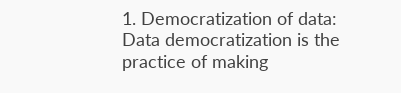1. Democratization of data: Data democratization is the practice of making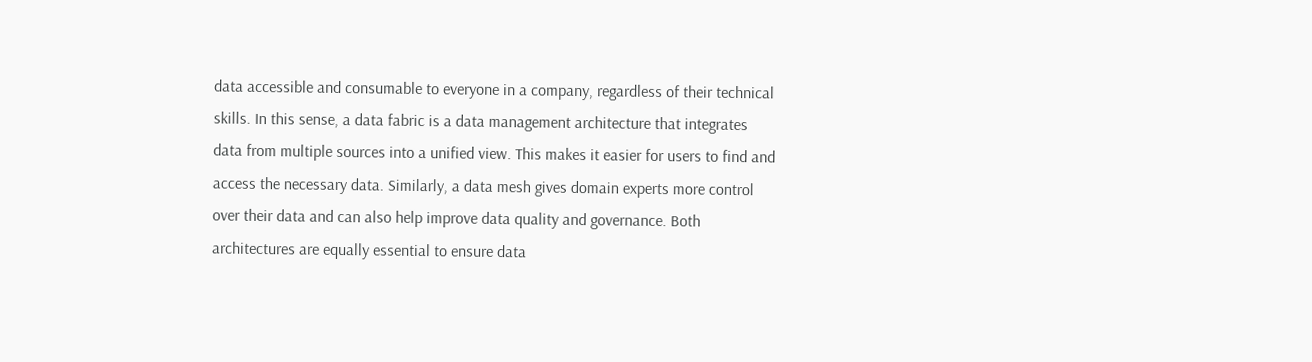data accessible and consumable to everyone in a company, regardless of their technical skills. In this sense, a data fabric is a data management architecture that integrates data from multiple sources into a unified view. This makes it easier for users to find and access the necessary data. Similarly, a data mesh gives domain experts more control over their data and can also help improve data quality and governance. Both architectures are equally essential to ensure data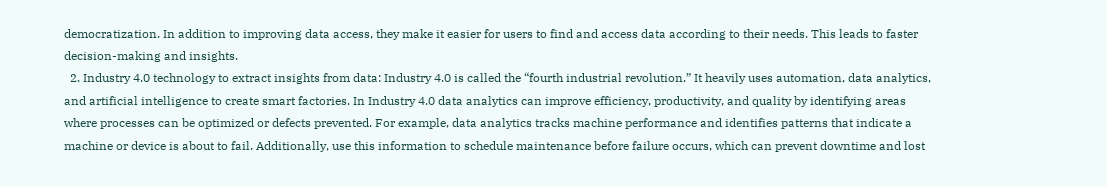democratization. In addition to improving data access, they make it easier for users to find and access data according to their needs. This leads to faster decision-making and insights.
  2. Industry 4.0 technology to extract insights from data: Industry 4.0 is called the “fourth industrial revolution.” It heavily uses automation, data analytics, and artificial intelligence to create smart factories. In Industry 4.0 data analytics can improve efficiency, productivity, and quality by identifying areas where processes can be optimized or defects prevented. For example, data analytics tracks machine performance and identifies patterns that indicate a machine or device is about to fail. Additionally, use this information to schedule maintenance before failure occurs, which can prevent downtime and lost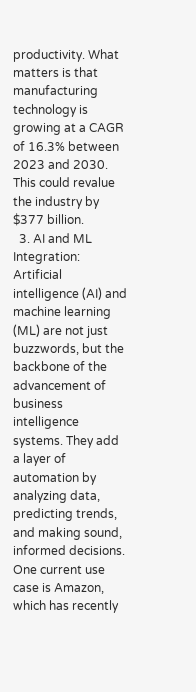productivity. What matters is that manufacturing technology is growing at a CAGR of 16.3% between 2023 and 2030. This could revalue the industry by $377 billion.
  3. AI and ML Integration: Artificial intelligence (AI) and machine learning (ML) are not just buzzwords, but the backbone of the advancement of business intelligence systems. They add a layer of automation by analyzing data, predicting trends, and making sound, informed decisions. One current use case is Amazon, which has recently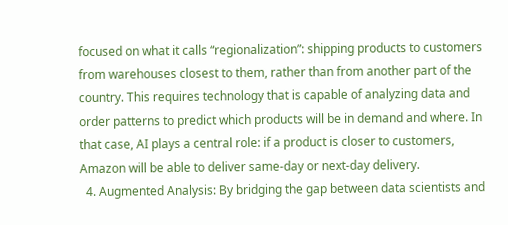focused on what it calls “regionalization”: shipping products to customers from warehouses closest to them, rather than from another part of the country. This requires technology that is capable of analyzing data and order patterns to predict which products will be in demand and where. In that case, AI plays a central role: if a product is closer to customers, Amazon will be able to deliver same-day or next-day delivery.
  4. Augmented Analysis: By bridging the gap between data scientists and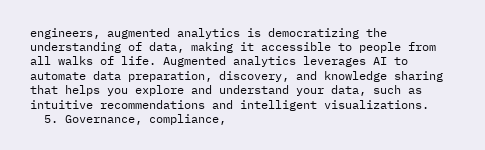engineers, augmented analytics is democratizing the understanding of data, making it accessible to people from all walks of life. Augmented analytics leverages AI to automate data preparation, discovery, and knowledge sharing that helps you explore and understand your data, such as intuitive recommendations and intelligent visualizations.
  5. Governance, compliance,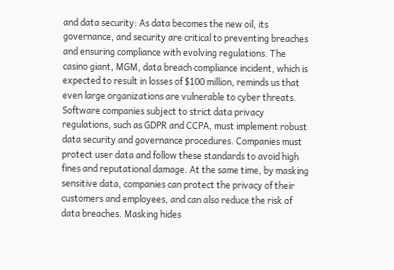and data security: As data becomes the new oil, its governance, and security are critical to preventing breaches and ensuring compliance with evolving regulations. The casino giant, MGM, data breach compliance incident, which is expected to result in losses of $100 million, reminds us that even large organizations are vulnerable to cyber threats. Software companies subject to strict data privacy regulations, such as GDPR and CCPA, must implement robust data security and governance procedures. Companies must protect user data and follow these standards to avoid high fines and reputational damage. At the same time, by masking sensitive data, companies can protect the privacy of their customers and employees, and can also reduce the risk of data breaches. Masking hides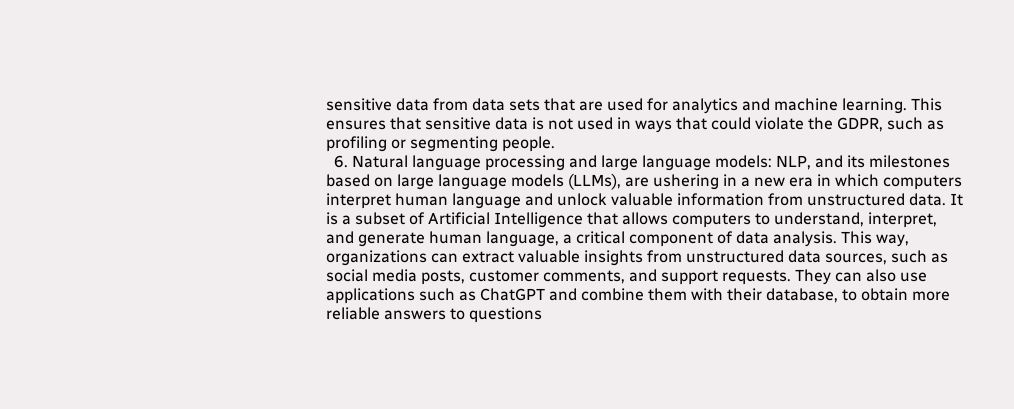sensitive data from data sets that are used for analytics and machine learning. This ensures that sensitive data is not used in ways that could violate the GDPR, such as profiling or segmenting people.
  6. Natural language processing and large language models: NLP, and its milestones based on large language models (LLMs), are ushering in a new era in which computers interpret human language and unlock valuable information from unstructured data. It is a subset of Artificial Intelligence that allows computers to understand, interpret, and generate human language, a critical component of data analysis. This way, organizations can extract valuable insights from unstructured data sources, such as social media posts, customer comments, and support requests. They can also use applications such as ChatGPT and combine them with their database, to obtain more reliable answers to questions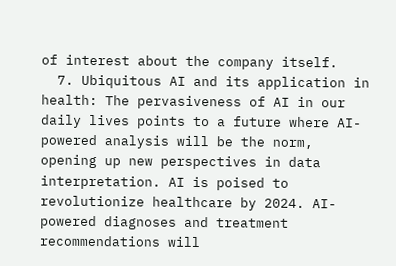of interest about the company itself.
  7. Ubiquitous AI and its application in health: The pervasiveness of AI in our daily lives points to a future where AI-powered analysis will be the norm, opening up new perspectives in data interpretation. AI is poised to revolutionize healthcare by 2024. AI-powered diagnoses and treatment recommendations will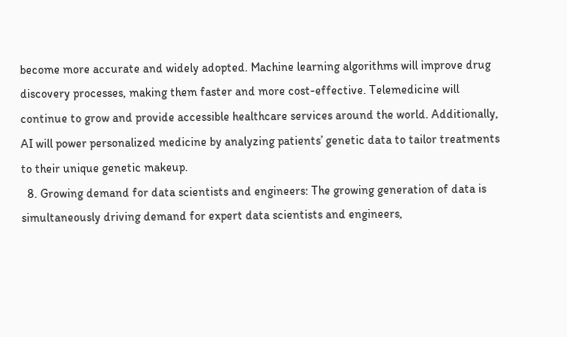become more accurate and widely adopted. Machine learning algorithms will improve drug discovery processes, making them faster and more cost-effective. Telemedicine will continue to grow and provide accessible healthcare services around the world. Additionally, AI will power personalized medicine by analyzing patients’ genetic data to tailor treatments to their unique genetic makeup.
  8. Growing demand for data scientists and engineers: The growing generation of data is simultaneously driving demand for expert data scientists and engineers,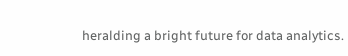heralding a bright future for data analytics.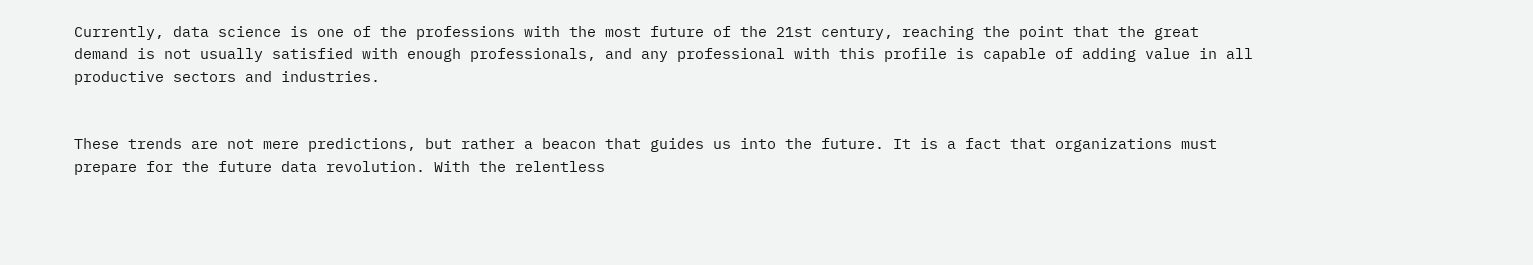Currently, data science is one of the professions with the most future of the 21st century, reaching the point that the great demand is not usually satisfied with enough professionals, and any professional with this profile is capable of adding value in all productive sectors and industries.


These trends are not mere predictions, but rather a beacon that guides us into the future. It is a fact that organizations must prepare for the future data revolution. With the relentless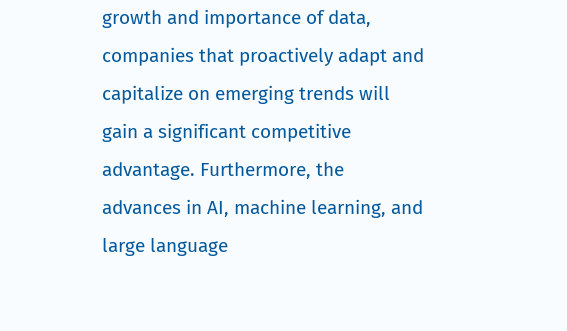growth and importance of data, companies that proactively adapt and capitalize on emerging trends will gain a significant competitive advantage. Furthermore, the advances in AI, machine learning, and large language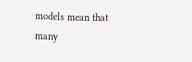models mean that many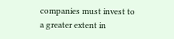companies must invest to a greater extent in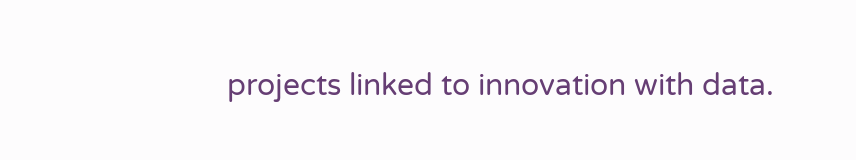projects linked to innovation with data.